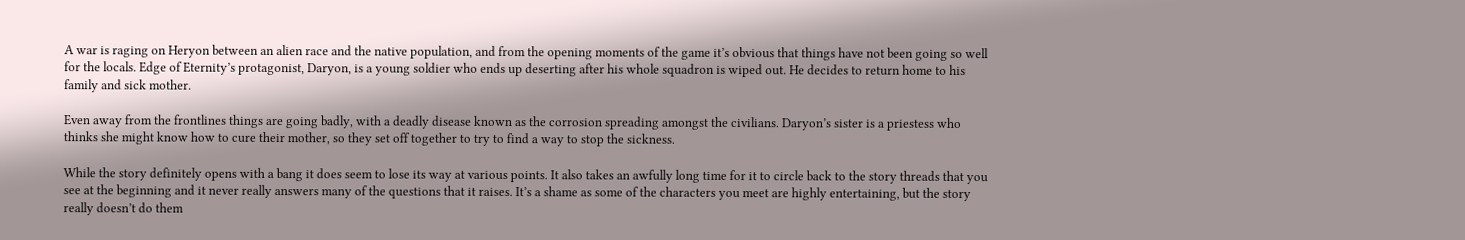A war is raging on Heryon between an alien race and the native population, and from the opening moments of the game it’s obvious that things have not been going so well for the locals. Edge of Eternity’s protagonist, Daryon, is a young soldier who ends up deserting after his whole squadron is wiped out. He decides to return home to his family and sick mother.

Even away from the frontlines things are going badly, with a deadly disease known as the corrosion spreading amongst the civilians. Daryon’s sister is a priestess who thinks she might know how to cure their mother, so they set off together to try to find a way to stop the sickness.

While the story definitely opens with a bang it does seem to lose its way at various points. It also takes an awfully long time for it to circle back to the story threads that you see at the beginning and it never really answers many of the questions that it raises. It’s a shame as some of the characters you meet are highly entertaining, but the story really doesn’t do them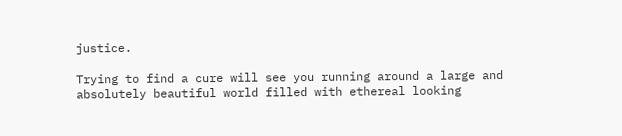justice.

Trying to find a cure will see you running around a large and absolutely beautiful world filled with ethereal looking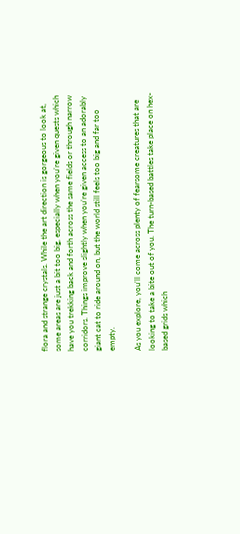flora and strange crystals. While the art direction is gorgeous to look at, some areas are just a bit too big, especially when you’re given quests which have you trekking back and forth across the same fields or through narrow corridors. Things improve slightly when you’re given access to an adorably giant cat to ride around on, but the world still feels too big and far too empty.

As you explore, you’ll come across plenty of fearsome creatures that are looking to take a bite out of you. The turn-based battles take place on hex-based grids which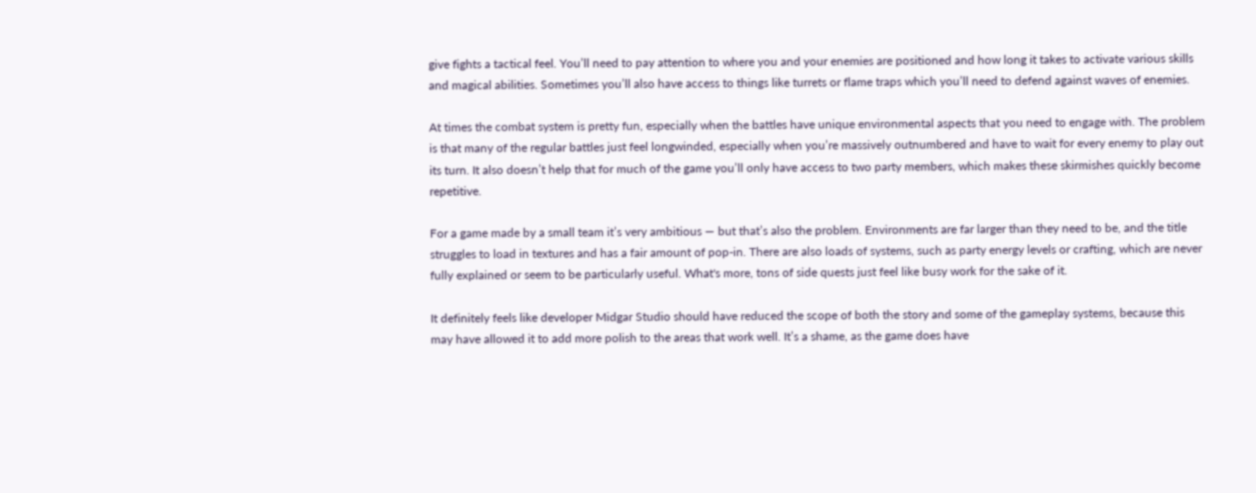give fights a tactical feel. You’ll need to pay attention to where you and your enemies are positioned and how long it takes to activate various skills and magical abilities. Sometimes you’ll also have access to things like turrets or flame traps which you’ll need to defend against waves of enemies.

At times the combat system is pretty fun, especially when the battles have unique environmental aspects that you need to engage with. The problem is that many of the regular battles just feel longwinded, especially when you’re massively outnumbered and have to wait for every enemy to play out its turn. It also doesn’t help that for much of the game you’ll only have access to two party members, which makes these skirmishes quickly become repetitive.

For a game made by a small team it’s very ambitious — but that’s also the problem. Environments are far larger than they need to be, and the title struggles to load in textures and has a fair amount of pop-in. There are also loads of systems, such as party energy levels or crafting, which are never fully explained or seem to be particularly useful. What's more, tons of side quests just feel like busy work for the sake of it.

It definitely feels like developer Midgar Studio should have reduced the scope of both the story and some of the gameplay systems, because this may have allowed it to add more polish to the areas that work well. It’s a shame, as the game does have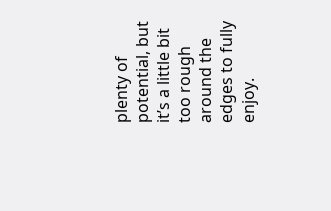plenty of potential, but it’s a little bit too rough around the edges to fully enjoy.